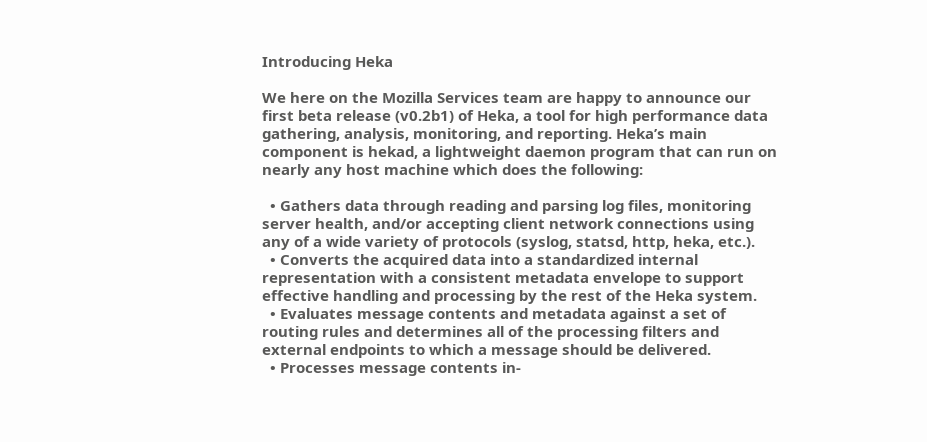Introducing Heka

We here on the Mozilla Services team are happy to announce our first beta release (v0.2b1) of Heka, a tool for high performance data gathering, analysis, monitoring, and reporting. Heka’s main component is hekad, a lightweight daemon program that can run on nearly any host machine which does the following:

  • Gathers data through reading and parsing log files, monitoring server health, and/or accepting client network connections using any of a wide variety of protocols (syslog, statsd, http, heka, etc.).
  • Converts the acquired data into a standardized internal representation with a consistent metadata envelope to support effective handling and processing by the rest of the Heka system.
  • Evaluates message contents and metadata against a set of routing rules and determines all of the processing filters and external endpoints to which a message should be delivered.
  • Processes message contents in-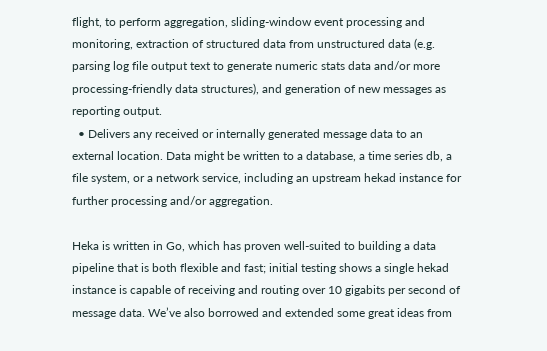flight, to perform aggregation, sliding-window event processing and monitoring, extraction of structured data from unstructured data (e.g. parsing log file output text to generate numeric stats data and/or more processing-friendly data structures), and generation of new messages as reporting output.
  • Delivers any received or internally generated message data to an external location. Data might be written to a database, a time series db, a file system, or a network service, including an upstream hekad instance for further processing and/or aggregation.

Heka is written in Go, which has proven well-suited to building a data pipeline that is both flexible and fast; initial testing shows a single hekad instance is capable of receiving and routing over 10 gigabits per second of message data. We’ve also borrowed and extended some great ideas from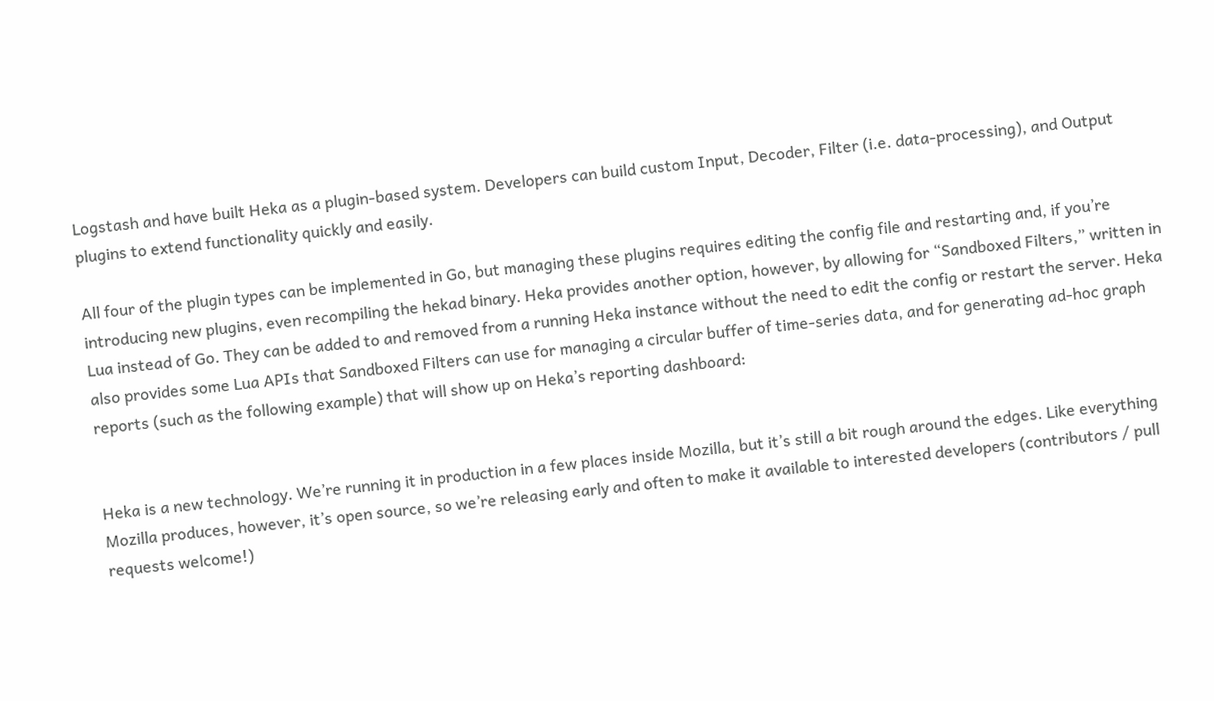Logstash and have built Heka as a plugin-based system. Developers can build custom Input, Decoder, Filter (i.e. data-processing), and Output plugins to extend functionality quickly and easily.

All four of the plugin types can be implemented in Go, but managing these plugins requires editing the config file and restarting and, if you’re introducing new plugins, even recompiling the hekad binary. Heka provides another option, however, by allowing for “Sandboxed Filters,” written in Lua instead of Go. They can be added to and removed from a running Heka instance without the need to edit the config or restart the server. Heka also provides some Lua APIs that Sandboxed Filters can use for managing a circular buffer of time-series data, and for generating ad-hoc graph reports (such as the following example) that will show up on Heka’s reporting dashboard:


Heka is a new technology. We’re running it in production in a few places inside Mozilla, but it’s still a bit rough around the edges. Like everything Mozilla produces, however, it’s open source, so we’re releasing early and often to make it available to interested developers (contributors / pull requests welcome!)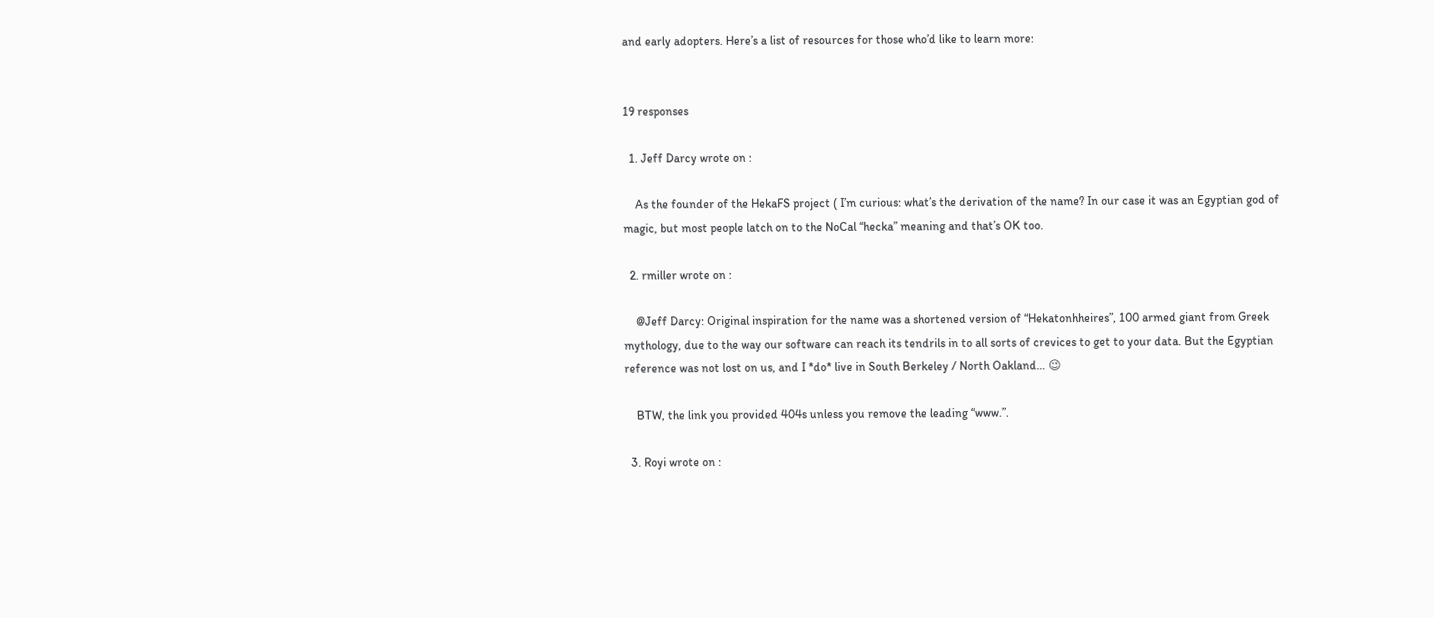and early adopters. Here’s a list of resources for those who’d like to learn more:


19 responses

  1. Jeff Darcy wrote on :

    As the founder of the HekaFS project ( I’m curious: what’s the derivation of the name? In our case it was an Egyptian god of magic, but most people latch on to the NoCal “hecka” meaning and that’s OK too.

  2. rmiller wrote on :

    @Jeff Darcy: Original inspiration for the name was a shortened version of “Hekatonhheires”, 100 armed giant from Greek mythology, due to the way our software can reach its tendrils in to all sorts of crevices to get to your data. But the Egyptian reference was not lost on us, and I *do* live in South Berkeley / North Oakland… 😉

    BTW, the link you provided 404s unless you remove the leading “www.”.

  3. Royi wrote on :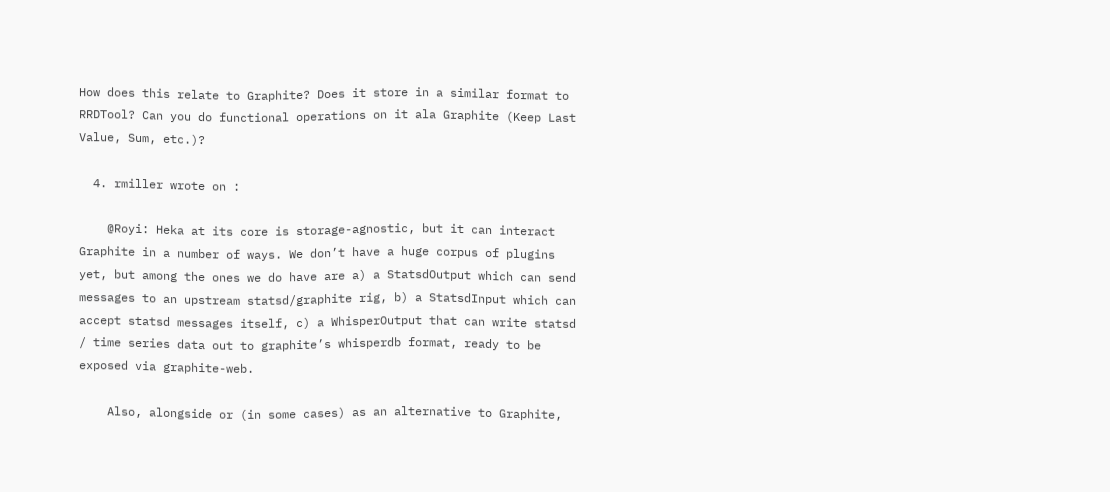How does this relate to Graphite? Does it store in a similar format to RRDTool? Can you do functional operations on it ala Graphite (Keep Last Value, Sum, etc.)?

  4. rmiller wrote on :

    @Royi: Heka at its core is storage-agnostic, but it can interact Graphite in a number of ways. We don’t have a huge corpus of plugins yet, but among the ones we do have are a) a StatsdOutput which can send messages to an upstream statsd/graphite rig, b) a StatsdInput which can accept statsd messages itself, c) a WhisperOutput that can write statsd / time series data out to graphite’s whisperdb format, ready to be exposed via graphite-web.

    Also, alongside or (in some cases) as an alternative to Graphite,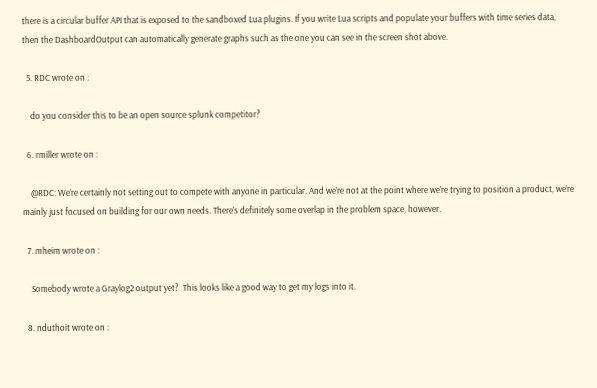there is a circular buffer API that is exposed to the sandboxed Lua plugins. If you write Lua scripts and populate your buffers with time series data, then the DashboardOutput can automatically generate graphs such as the one you can see in the screen shot above.

  5. RDC wrote on :

    do you consider this to be an open source splunk competitor?

  6. rmiller wrote on :

    @RDC: We’re certainly not setting out to compete with anyone in particular. And we’re not at the point where we’re trying to position a product, we’re mainly just focused on building for our own needs. There’s definitely some overlap in the problem space, however.

  7. mheim wrote on :

    Somebody wrote a Graylog2 output yet?  This looks like a good way to get my logs into it.

  8. nduthoit wrote on :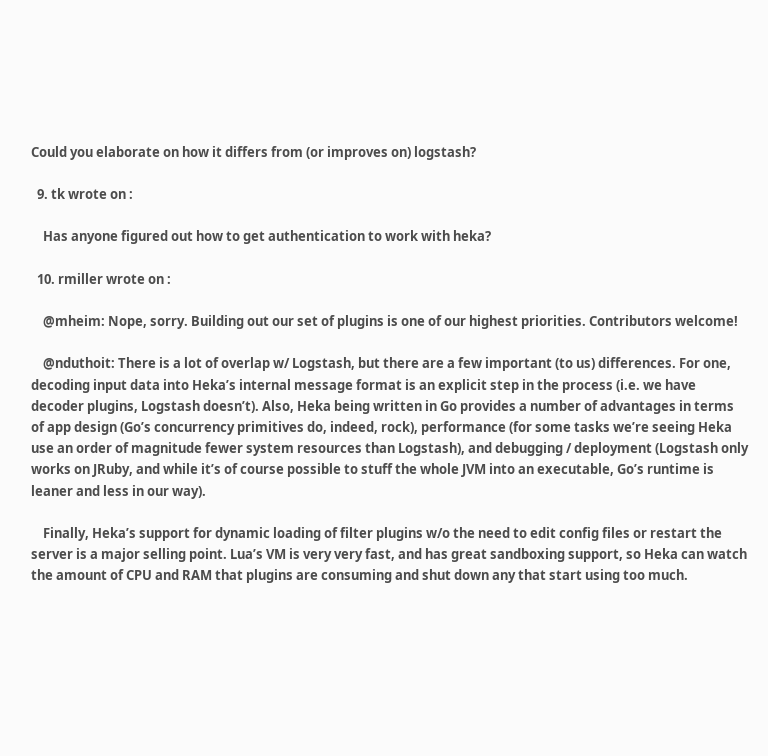Could you elaborate on how it differs from (or improves on) logstash?

  9. tk wrote on :

    Has anyone figured out how to get authentication to work with heka?

  10. rmiller wrote on :

    @mheim: Nope, sorry. Building out our set of plugins is one of our highest priorities. Contributors welcome!

    @nduthoit: There is a lot of overlap w/ Logstash, but there are a few important (to us) differences. For one, decoding input data into Heka’s internal message format is an explicit step in the process (i.e. we have decoder plugins, Logstash doesn’t). Also, Heka being written in Go provides a number of advantages in terms of app design (Go’s concurrency primitives do, indeed, rock), performance (for some tasks we’re seeing Heka use an order of magnitude fewer system resources than Logstash), and debugging / deployment (Logstash only works on JRuby, and while it’s of course possible to stuff the whole JVM into an executable, Go’s runtime is leaner and less in our way).

    Finally, Heka’s support for dynamic loading of filter plugins w/o the need to edit config files or restart the server is a major selling point. Lua’s VM is very very fast, and has great sandboxing support, so Heka can watch the amount of CPU and RAM that plugins are consuming and shut down any that start using too much.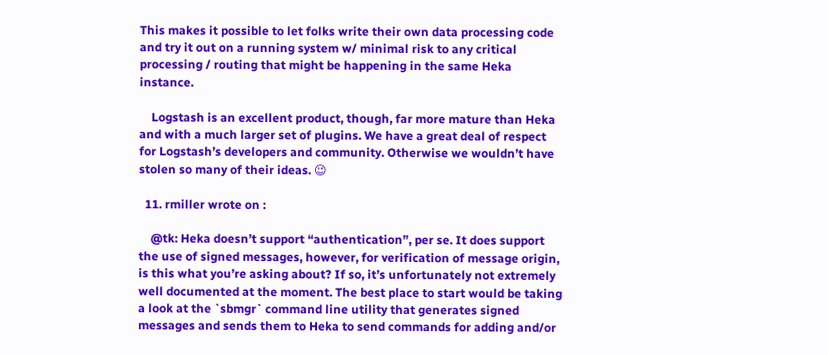This makes it possible to let folks write their own data processing code and try it out on a running system w/ minimal risk to any critical processing / routing that might be happening in the same Heka instance.

    Logstash is an excellent product, though, far more mature than Heka and with a much larger set of plugins. We have a great deal of respect for Logstash’s developers and community. Otherwise we wouldn’t have stolen so many of their ideas. 😉

  11. rmiller wrote on :

    @tk: Heka doesn’t support “authentication”, per se. It does support the use of signed messages, however, for verification of message origin, is this what you’re asking about? If so, it’s unfortunately not extremely well documented at the moment. The best place to start would be taking a look at the `sbmgr` command line utility that generates signed messages and sends them to Heka to send commands for adding and/or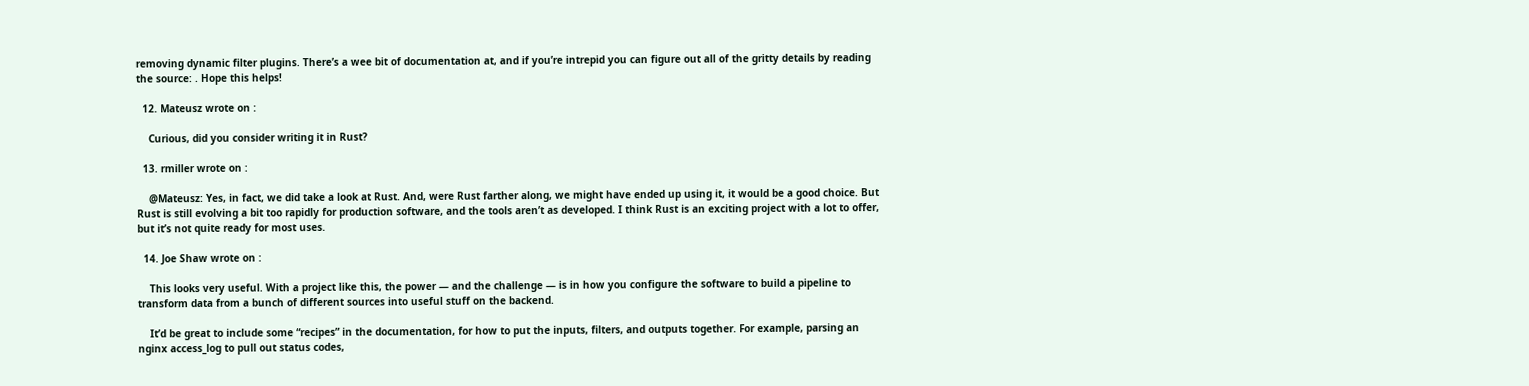removing dynamic filter plugins. There’s a wee bit of documentation at, and if you’re intrepid you can figure out all of the gritty details by reading the source: . Hope this helps!

  12. Mateusz wrote on :

    Curious, did you consider writing it in Rust?

  13. rmiller wrote on :

    @Mateusz: Yes, in fact, we did take a look at Rust. And, were Rust farther along, we might have ended up using it, it would be a good choice. But Rust is still evolving a bit too rapidly for production software, and the tools aren’t as developed. I think Rust is an exciting project with a lot to offer, but it’s not quite ready for most uses.

  14. Joe Shaw wrote on :

    This looks very useful. With a project like this, the power — and the challenge — is in how you configure the software to build a pipeline to transform data from a bunch of different sources into useful stuff on the backend.

    It’d be great to include some “recipes” in the documentation, for how to put the inputs, filters, and outputs together. For example, parsing an nginx access_log to pull out status codes,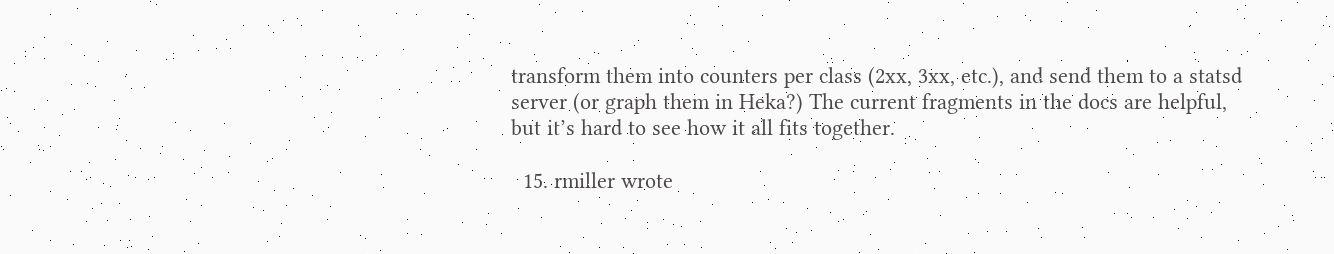transform them into counters per class (2xx, 3xx, etc.), and send them to a statsd server (or graph them in Heka?) The current fragments in the docs are helpful, but it’s hard to see how it all fits together.

  15. rmiller wrote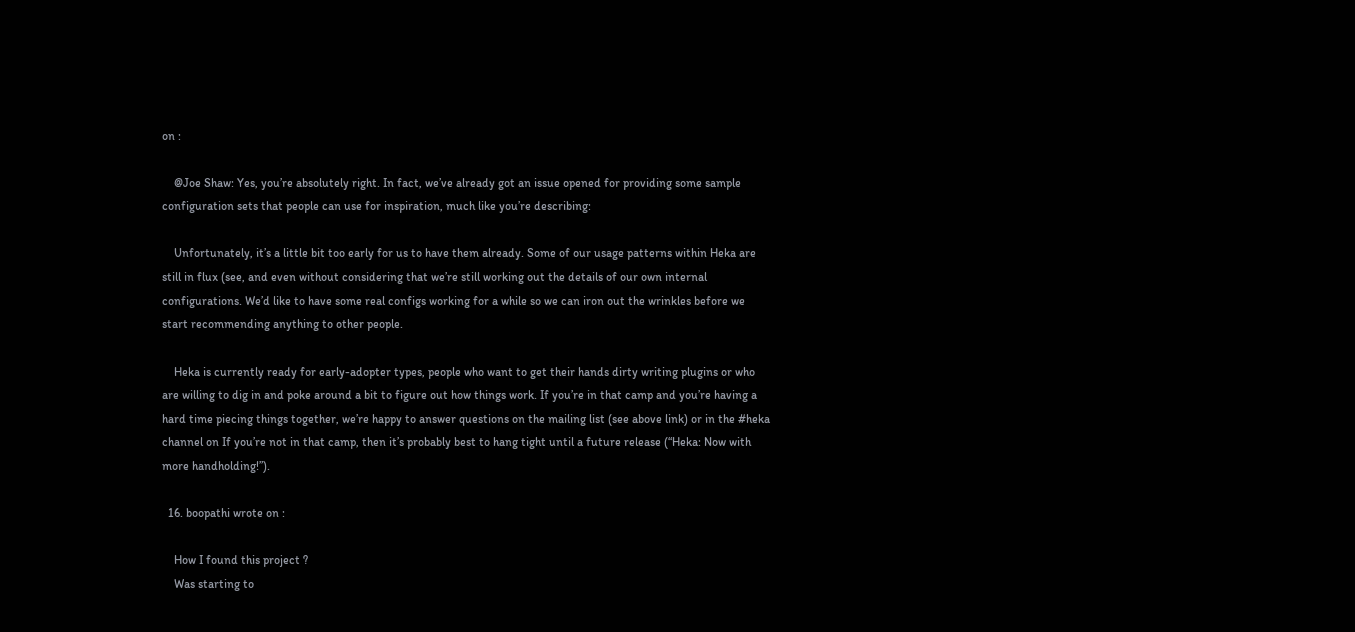on :

    @Joe Shaw: Yes, you’re absolutely right. In fact, we’ve already got an issue opened for providing some sample configuration sets that people can use for inspiration, much like you’re describing:

    Unfortunately, it’s a little bit too early for us to have them already. Some of our usage patterns within Heka are still in flux (see, and even without considering that we’re still working out the details of our own internal configurations. We’d like to have some real configs working for a while so we can iron out the wrinkles before we start recommending anything to other people.

    Heka is currently ready for early-adopter types, people who want to get their hands dirty writing plugins or who are willing to dig in and poke around a bit to figure out how things work. If you’re in that camp and you’re having a hard time piecing things together, we’re happy to answer questions on the mailing list (see above link) or in the #heka channel on If you’re not in that camp, then it’s probably best to hang tight until a future release (“Heka: Now with more handholding!”).

  16. boopathi wrote on :

    How I found this project ?
    Was starting to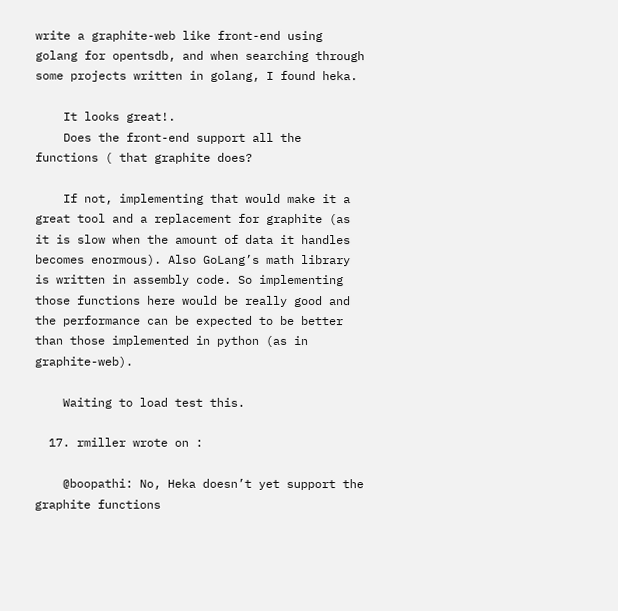write a graphite-web like front-end using golang for opentsdb, and when searching through some projects written in golang, I found heka.

    It looks great!.
    Does the front-end support all the functions ( that graphite does?

    If not, implementing that would make it a great tool and a replacement for graphite (as it is slow when the amount of data it handles becomes enormous). Also GoLang’s math library is written in assembly code. So implementing those functions here would be really good and the performance can be expected to be better than those implemented in python (as in graphite-web).

    Waiting to load test this.

  17. rmiller wrote on :

    @boopathi: No, Heka doesn’t yet support the graphite functions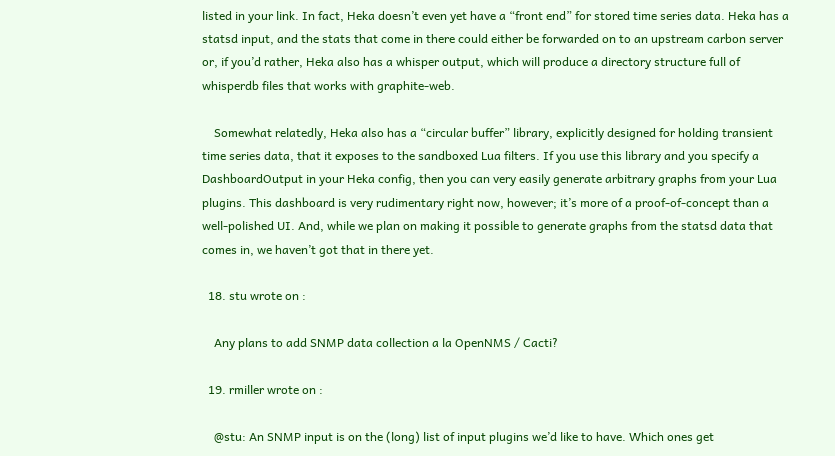listed in your link. In fact, Heka doesn’t even yet have a “front end” for stored time series data. Heka has a statsd input, and the stats that come in there could either be forwarded on to an upstream carbon server or, if you’d rather, Heka also has a whisper output, which will produce a directory structure full of whisperdb files that works with graphite-web.

    Somewhat relatedly, Heka also has a “circular buffer” library, explicitly designed for holding transient time series data, that it exposes to the sandboxed Lua filters. If you use this library and you specify a DashboardOutput in your Heka config, then you can very easily generate arbitrary graphs from your Lua plugins. This dashboard is very rudimentary right now, however; it’s more of a proof-of-concept than a well-polished UI. And, while we plan on making it possible to generate graphs from the statsd data that comes in, we haven’t got that in there yet.

  18. stu wrote on :

    Any plans to add SNMP data collection a la OpenNMS / Cacti?

  19. rmiller wrote on :

    @stu: An SNMP input is on the (long) list of input plugins we’d like to have. Which ones get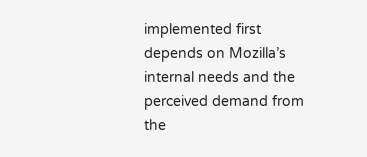implemented first depends on Mozilla’s internal needs and the perceived demand from the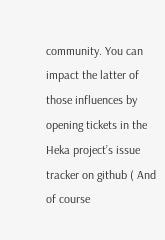community. You can impact the latter of those influences by opening tickets in the Heka project’s issue tracker on github ( And of course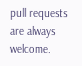pull requests are always welcome.